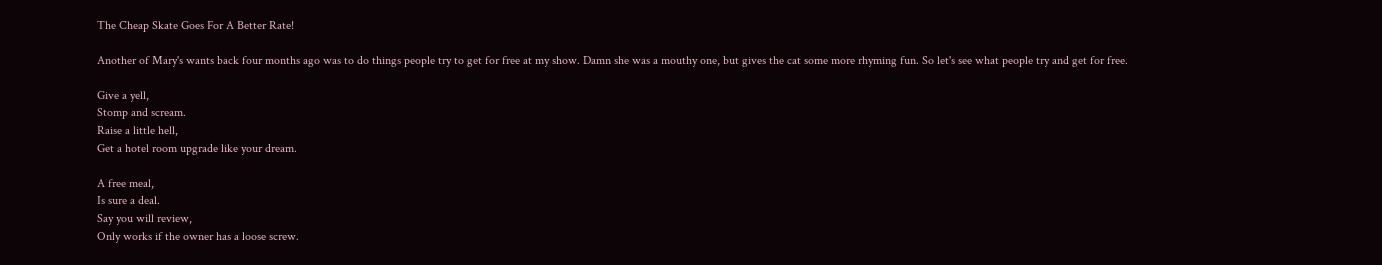The Cheap Skate Goes For A Better Rate!

Another of Mary's wants back four months ago was to do things people try to get for free at my show. Damn she was a mouthy one, but gives the cat some more rhyming fun. So let's see what people try and get for free.

Give a yell,
Stomp and scream.
Raise a little hell,
Get a hotel room upgrade like your dream.

A free meal,
Is sure a deal.
Say you will review,
Only works if the owner has a loose screw.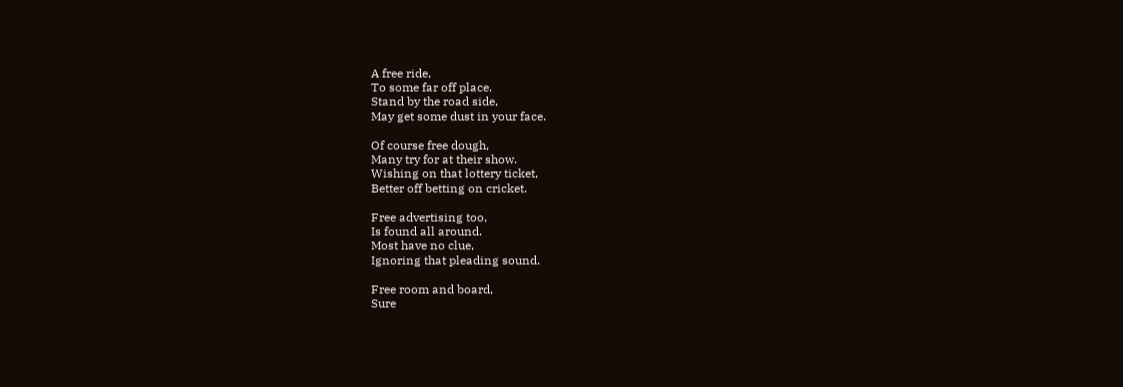A free ride,
To some far off place.
Stand by the road side,
May get some dust in your face.

Of course free dough,
Many try for at their show.
Wishing on that lottery ticket,
Better off betting on cricket.

Free advertising too,
Is found all around.
Most have no clue,
Ignoring that pleading sound.

Free room and board,
Sure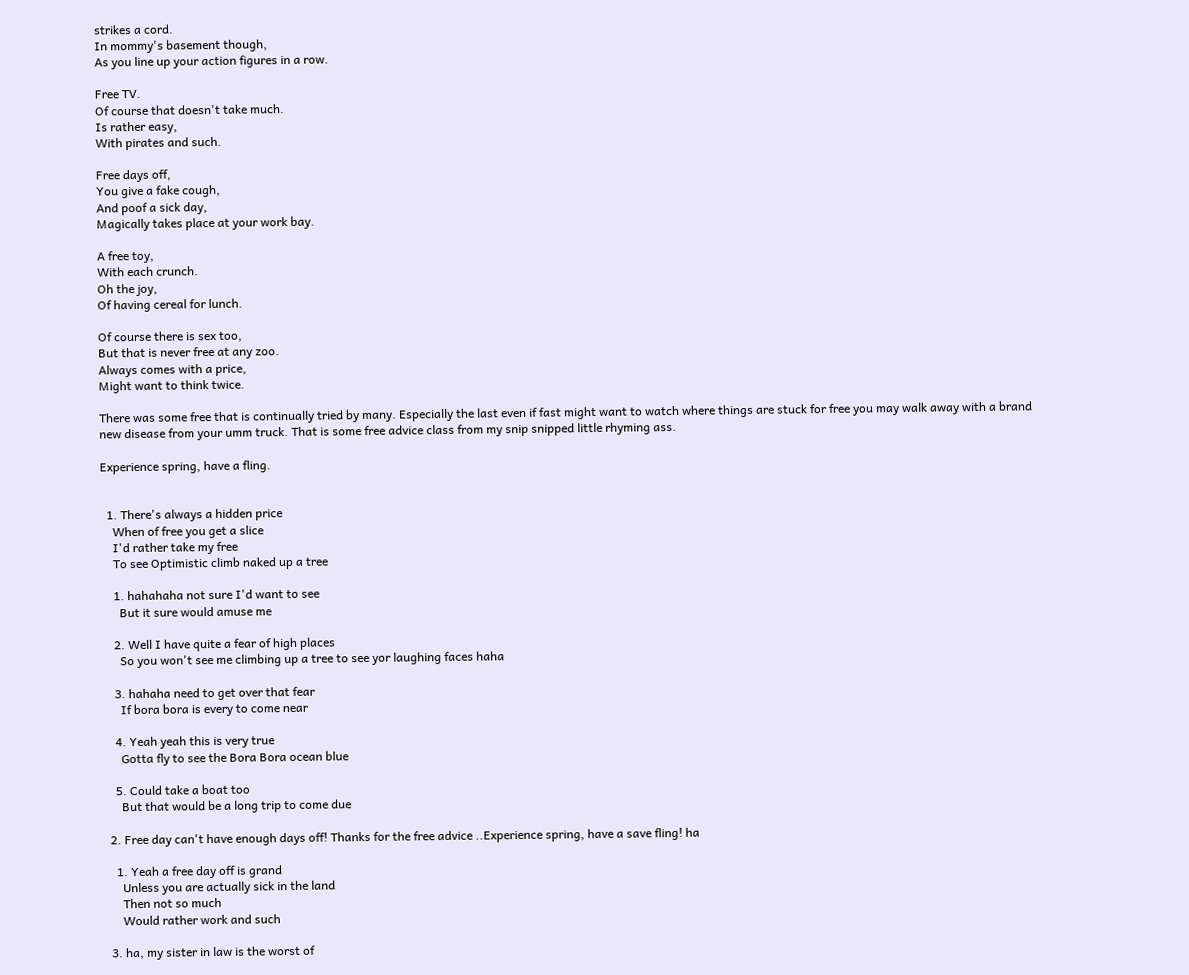strikes a cord.
In mommy's basement though,
As you line up your action figures in a row.

Free TV.
Of course that doesn't take much.
Is rather easy,
With pirates and such.

Free days off,
You give a fake cough,
And poof a sick day,
Magically takes place at your work bay.

A free toy,
With each crunch.
Oh the joy,
Of having cereal for lunch.

Of course there is sex too,
But that is never free at any zoo.
Always comes with a price,
Might want to think twice.

There was some free that is continually tried by many. Especially the last even if fast might want to watch where things are stuck for free you may walk away with a brand new disease from your umm truck. That is some free advice class from my snip snipped little rhyming ass.

Experience spring, have a fling.


  1. There's always a hidden price
    When of free you get a slice
    I'd rather take my free
    To see Optimistic climb naked up a tree

    1. hahahaha not sure I'd want to see
      But it sure would amuse me

    2. Well I have quite a fear of high places
      So you won't see me climbing up a tree to see yor laughing faces haha

    3. hahaha need to get over that fear
      If bora bora is every to come near

    4. Yeah yeah this is very true
      Gotta fly to see the Bora Bora ocean blue

    5. Could take a boat too
      But that would be a long trip to come due

  2. Free day can't have enough days off! Thanks for the free advice ..Experience spring, have a save fling! ha

    1. Yeah a free day off is grand
      Unless you are actually sick in the land
      Then not so much
      Would rather work and such

  3. ha, my sister in law is the worst of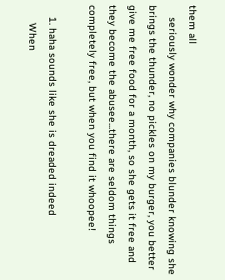them all
    seriously wonder why companies blunder knowing she brings the thunder, no pickles on my burger, you better give me free food for a month, so she gets it free and they become the abusee...there are seldom things completely free, but when you find it whoopee!

    1. haha sounds like she is dreaded indeed
      When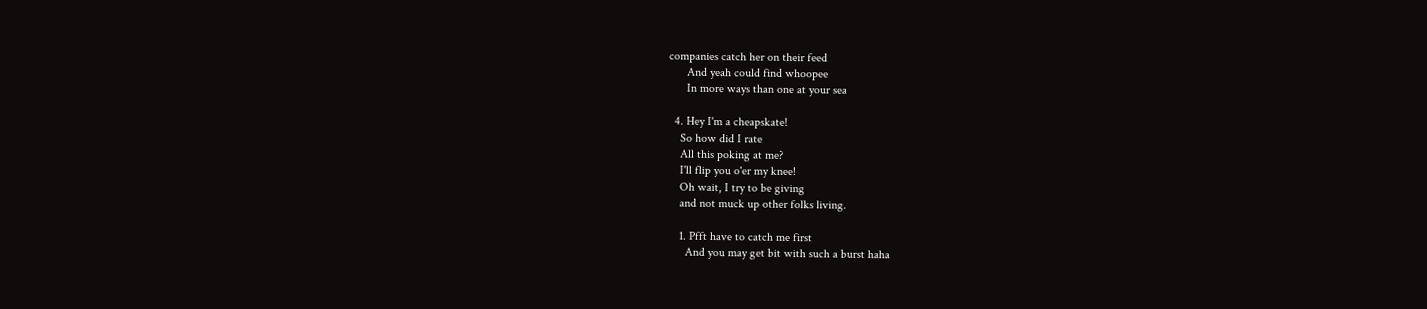companies catch her on their feed
      And yeah could find whoopee
      In more ways than one at your sea

  4. Hey I'm a cheapskate!
    So how did I rate
    All this poking at me?
    I'll flip you o'er my knee!
    Oh wait, I try to be giving
    and not muck up other folks living.

    1. Pfft have to catch me first
      And you may get bit with such a burst haha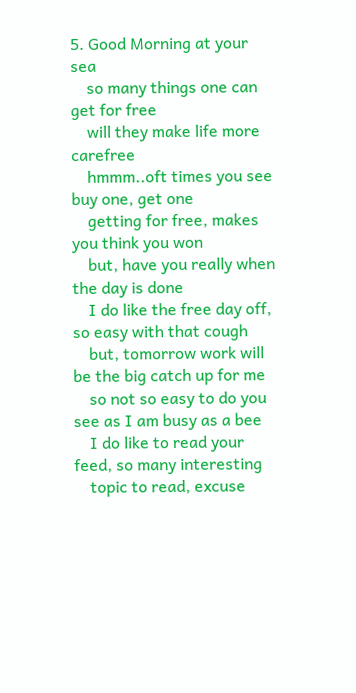5. Good Morning at your sea
    so many things one can get for free
    will they make life more carefree
    hmmm..oft times you see buy one, get one
    getting for free, makes you think you won
    but, have you really when the day is done
    I do like the free day off, so easy with that cough
    but, tomorrow work will be the big catch up for me
    so not so easy to do you see as I am busy as a bee
    I do like to read your feed, so many interesting
    topic to read, excuse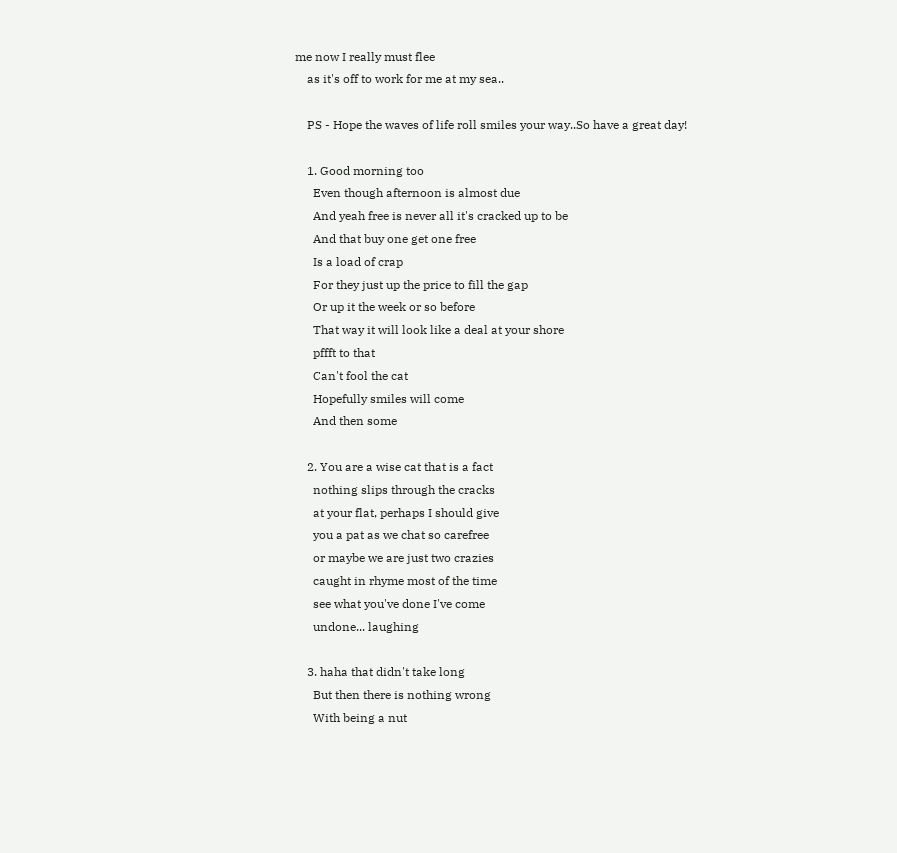me now I really must flee
    as it's off to work for me at my sea..

    PS - Hope the waves of life roll smiles your way..So have a great day!

    1. Good morning too
      Even though afternoon is almost due
      And yeah free is never all it's cracked up to be
      And that buy one get one free
      Is a load of crap
      For they just up the price to fill the gap
      Or up it the week or so before
      That way it will look like a deal at your shore
      pffft to that
      Can't fool the cat
      Hopefully smiles will come
      And then some

    2. You are a wise cat that is a fact
      nothing slips through the cracks
      at your flat, perhaps I should give
      you a pat as we chat so carefree
      or maybe we are just two crazies
      caught in rhyme most of the time
      see what you've done I've come
      undone... laughing

    3. haha that didn't take long
      But then there is nothing wrong
      With being a nut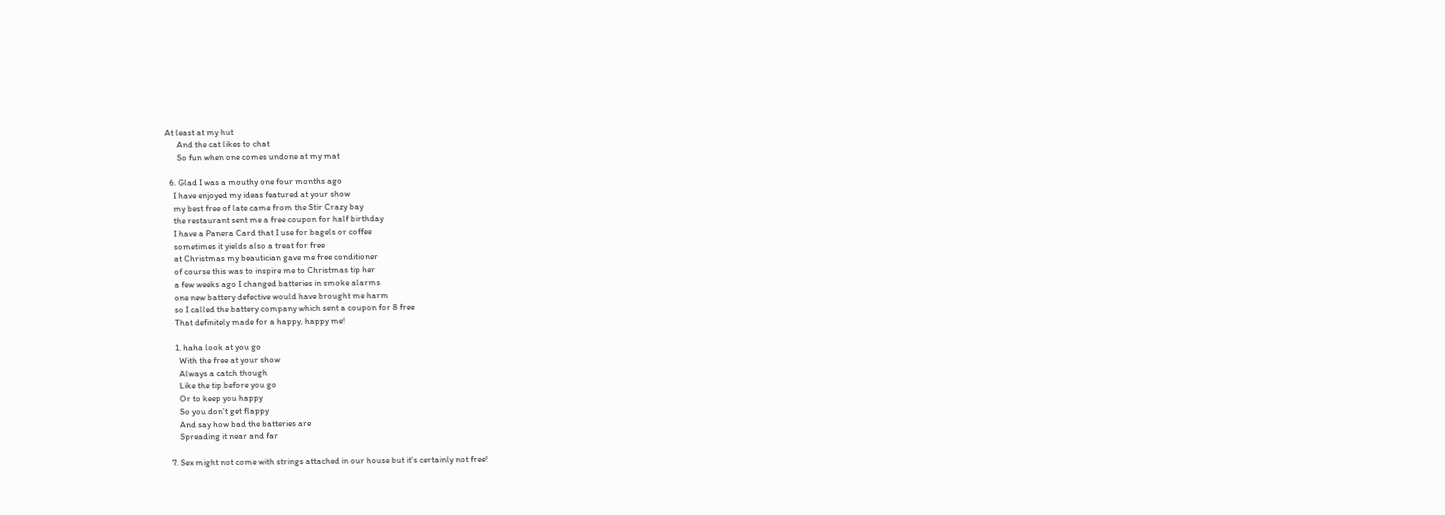At least at my hut
      And the cat likes to chat
      So fun when one comes undone at my mat

  6. Glad I was a mouthy one four months ago
    I have enjoyed my ideas featured at your show
    my best free of late came from the Stir Crazy bay
    the restaurant sent me a free coupon for half birthday
    I have a Panera Card that I use for bagels or coffee
    sometimes it yields also a treat for free
    at Christmas my beautician gave me free conditioner
    of course this was to inspire me to Christmas tip her
    a few weeks ago I changed batteries in smoke alarms
    one new battery defective would have brought me harm
    so I called the battery company which sent a coupon for 8 free
    That definitely made for a happy, happy me!

    1. haha look at you go
      With the free at your show
      Always a catch though
      Like the tip before you go
      Or to keep you happy
      So you don't get flappy
      And say how bad the batteries are
      Spreading it near and far

  7. Sex might not come with strings attached in our house but it's certainly not free!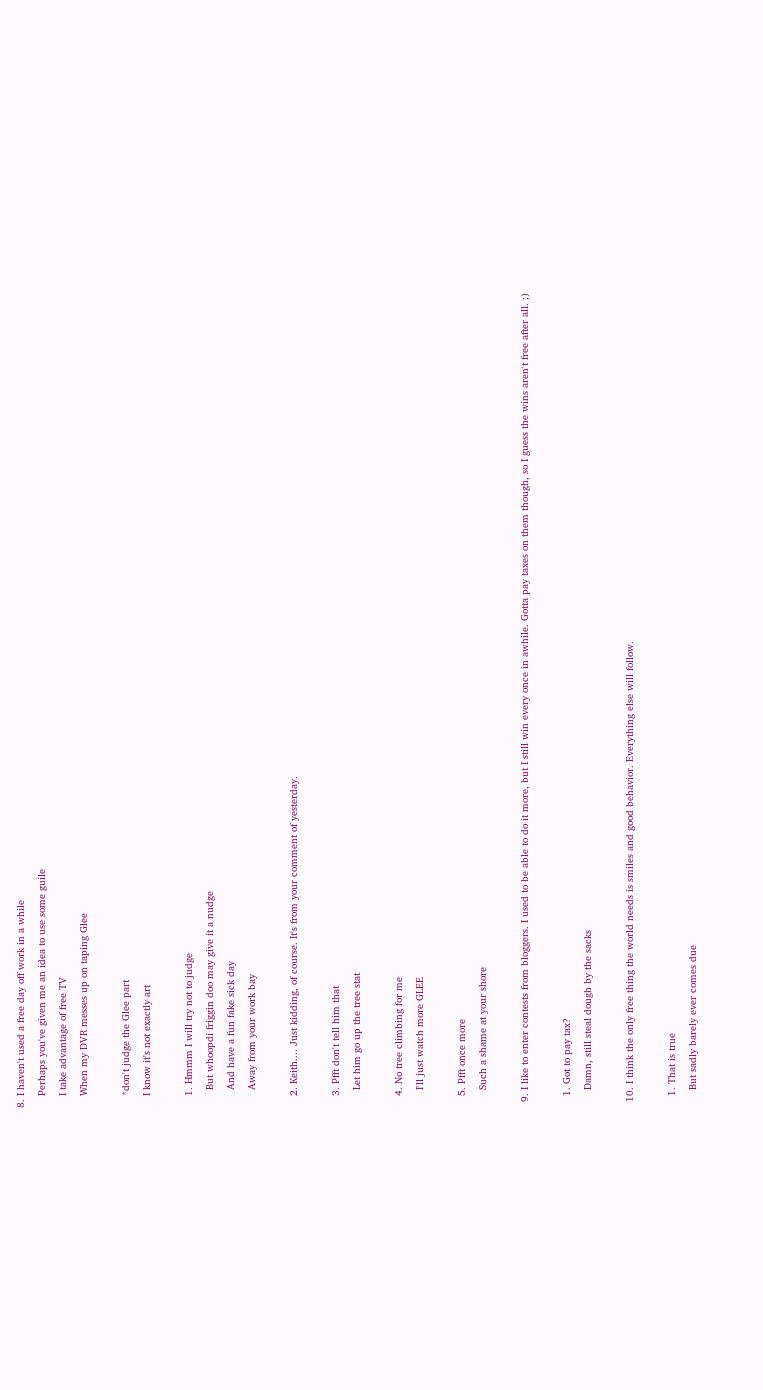8. I haven't used a free day off work in a while
    Perhaps you've given me an idea to use some guile
    I take advantage of free TV
    When my DVR messes up on taping Glee

    *don't judge the Glee part
    I know it's not exactly art

    1. Hmmm I will try not to judge
      But whoopdi friggin doo may give it a nudge
      And have a fun fake sick day
      Away from your work bay

    2. Keith.... Just kidding, of course. It's from your comment of yesterday.

    3. Pfft don't tell him that
      Let him go up the tree stat

    4. No tree climbing for me
      I'll just watch more GLEE

    5. Pfft once more
      Such a shame at your shore

  9. I like to enter contests from bloggers. I used to be able to do it more, but I still win every once in awhile. Gotta pay taxes on them though, so I guess the wins aren't free after all. ;)

    1. Got to pay tax?
      Damn, still steal dough by the sacks

  10. I think the only free thing the world needs is smiles and good behavior. Everything else will follow.

    1. That is true
      But sadly barely ever comes due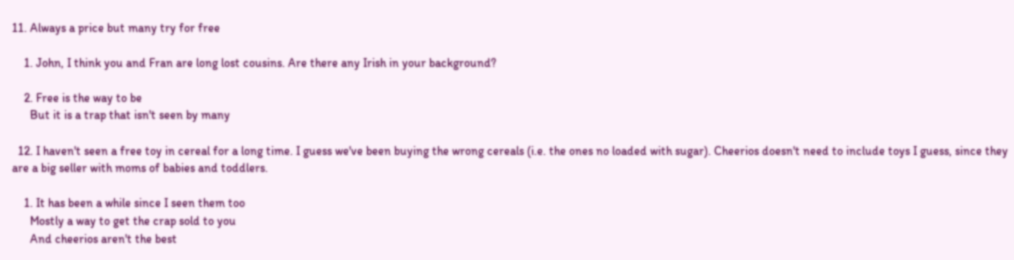11. Always a price but many try for free

    1. John, I think you and Fran are long lost cousins. Are there any Irish in your background?

    2. Free is the way to be
      But it is a trap that isn't seen by many

  12. I haven't seen a free toy in cereal for a long time. I guess we've been buying the wrong cereals (i.e. the ones no loaded with sugar). Cheerios doesn't need to include toys I guess, since they are a big seller with moms of babies and toddlers.

    1. It has been a while since I seen them too
      Mostly a way to get the crap sold to you
      And cheerios aren't the best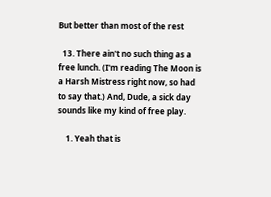But better than most of the rest

  13. There ain't no such thing as a free lunch. (I'm reading The Moon is a Harsh Mistress right now, so had to say that.) And, Dude, a sick day sounds like my kind of free play.

    1. Yeah that is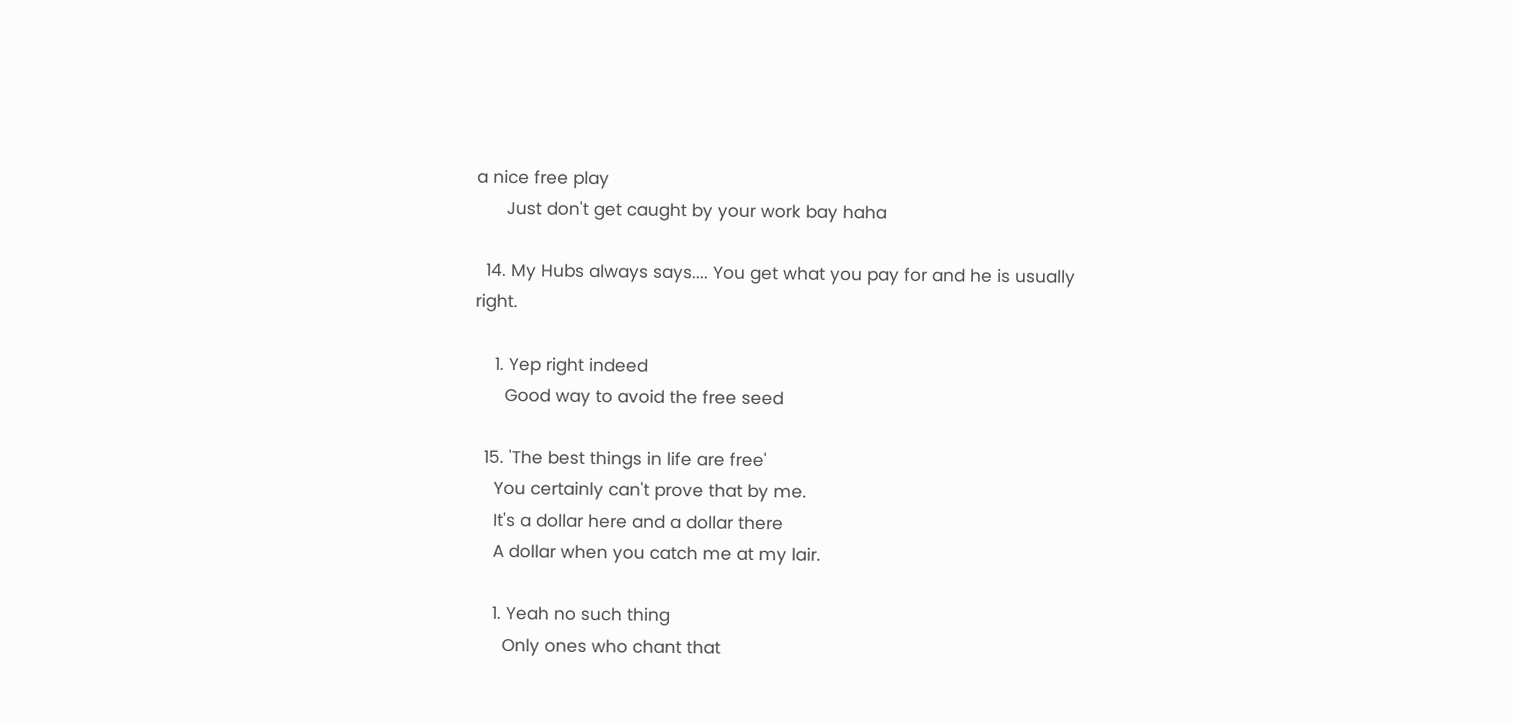a nice free play
      Just don't get caught by your work bay haha

  14. My Hubs always says.... You get what you pay for and he is usually right.

    1. Yep right indeed
      Good way to avoid the free seed

  15. 'The best things in life are free'
    You certainly can't prove that by me.
    It's a dollar here and a dollar there
    A dollar when you catch me at my lair.

    1. Yeah no such thing
      Only ones who chant that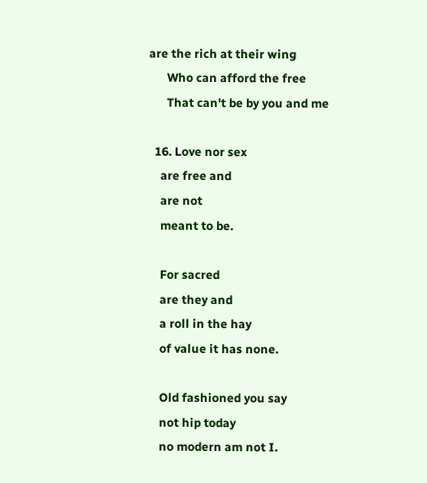are the rich at their wing
      Who can afford the free
      That can't be by you and me

  16. Love nor sex
    are free and
    are not
    meant to be.

    For sacred
    are they and
    a roll in the hay
    of value it has none.

    Old fashioned you say
    not hip today
    no modern am not I.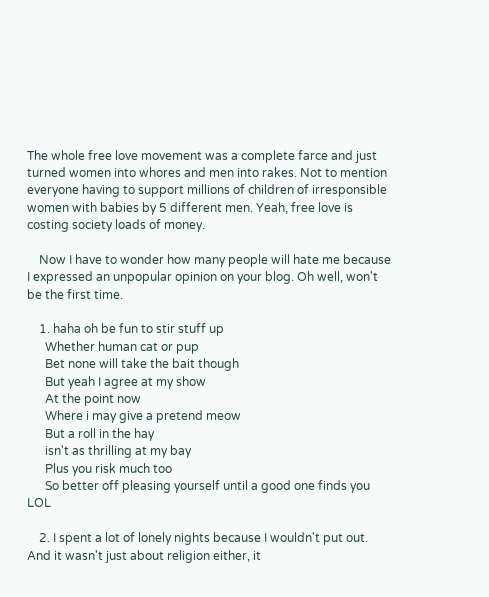The whole free love movement was a complete farce and just turned women into whores and men into rakes. Not to mention everyone having to support millions of children of irresponsible women with babies by 5 different men. Yeah, free love is costing society loads of money.

    Now I have to wonder how many people will hate me because I expressed an unpopular opinion on your blog. Oh well, won't be the first time.

    1. haha oh be fun to stir stuff up
      Whether human cat or pup
      Bet none will take the bait though
      But yeah I agree at my show
      At the point now
      Where i may give a pretend meow
      But a roll in the hay
      isn't as thrilling at my bay
      Plus you risk much too
      So better off pleasing yourself until a good one finds you LOL

    2. I spent a lot of lonely nights because I wouldn't put out. And it wasn't just about religion either, it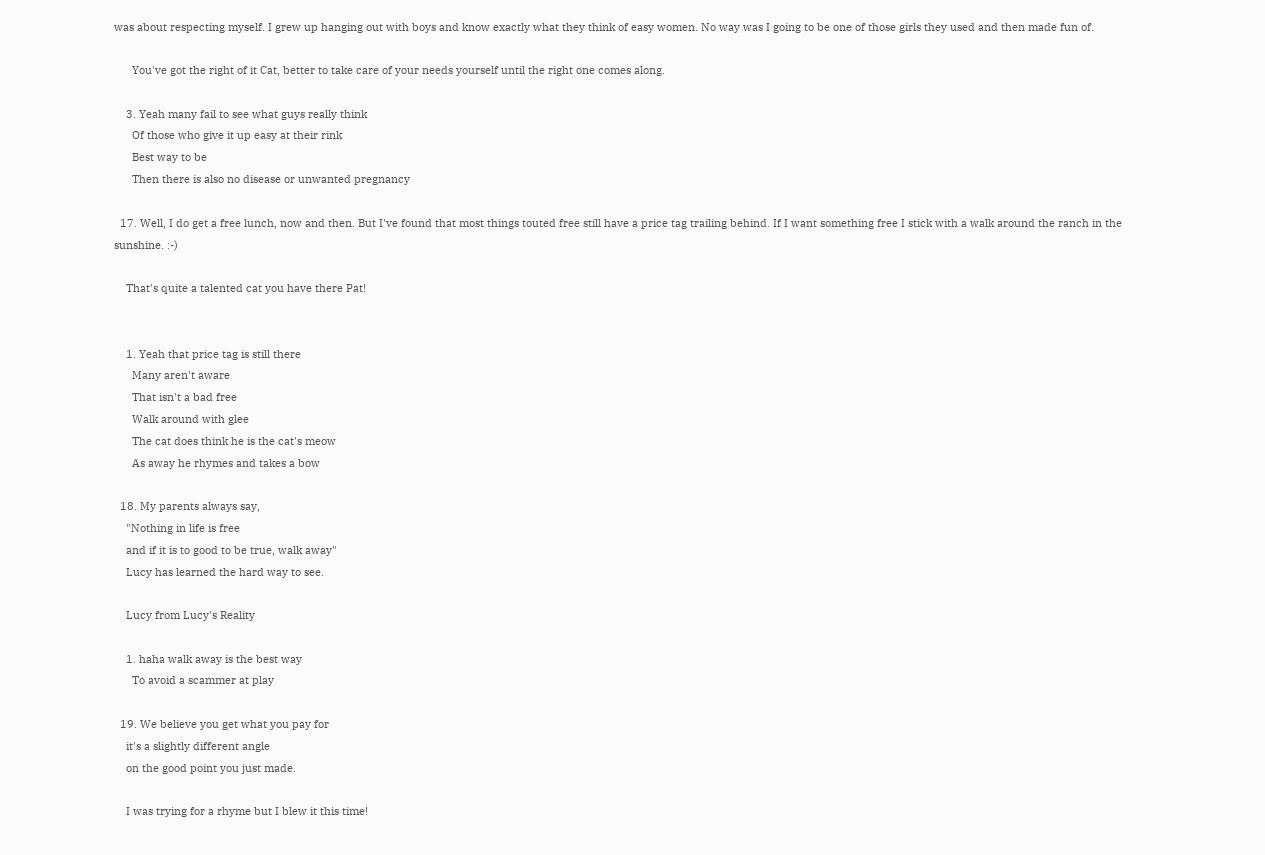was about respecting myself. I grew up hanging out with boys and know exactly what they think of easy women. No way was I going to be one of those girls they used and then made fun of.

      You've got the right of it Cat, better to take care of your needs yourself until the right one comes along.

    3. Yeah many fail to see what guys really think
      Of those who give it up easy at their rink
      Best way to be
      Then there is also no disease or unwanted pregnancy

  17. Well, I do get a free lunch, now and then. But I've found that most things touted free still have a price tag trailing behind. If I want something free I stick with a walk around the ranch in the sunshine. :-)

    That's quite a talented cat you have there Pat!


    1. Yeah that price tag is still there
      Many aren't aware
      That isn't a bad free
      Walk around with glee
      The cat does think he is the cat's meow
      As away he rhymes and takes a bow

  18. My parents always say,
    "Nothing in life is free
    and if it is to good to be true, walk away"
    Lucy has learned the hard way to see.

    Lucy from Lucy's Reality

    1. haha walk away is the best way
      To avoid a scammer at play

  19. We believe you get what you pay for
    it's a slightly different angle
    on the good point you just made.

    I was trying for a rhyme but I blew it this time!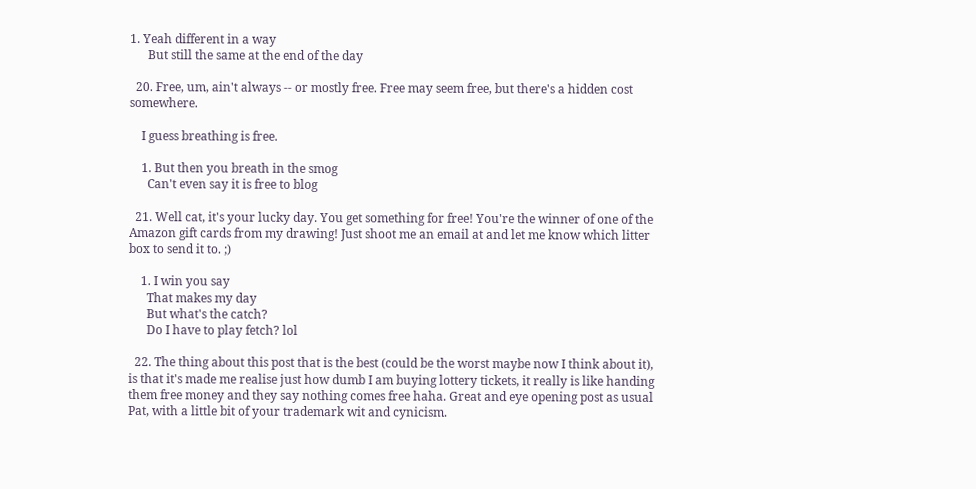1. Yeah different in a way
      But still the same at the end of the day

  20. Free, um, ain't always -- or mostly free. Free may seem free, but there's a hidden cost somewhere.

    I guess breathing is free.

    1. But then you breath in the smog
      Can't even say it is free to blog

  21. Well cat, it's your lucky day. You get something for free! You're the winner of one of the Amazon gift cards from my drawing! Just shoot me an email at and let me know which litter box to send it to. ;)

    1. I win you say
      That makes my day
      But what's the catch?
      Do I have to play fetch? lol

  22. The thing about this post that is the best (could be the worst maybe now I think about it), is that it's made me realise just how dumb I am buying lottery tickets, it really is like handing them free money and they say nothing comes free haha. Great and eye opening post as usual Pat, with a little bit of your trademark wit and cynicism.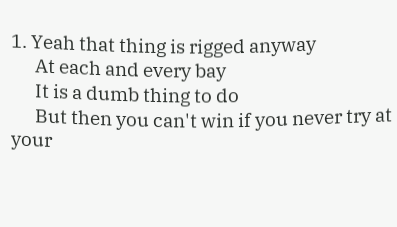1. Yeah that thing is rigged anyway
      At each and every bay
      It is a dumb thing to do
      But then you can't win if you never try at your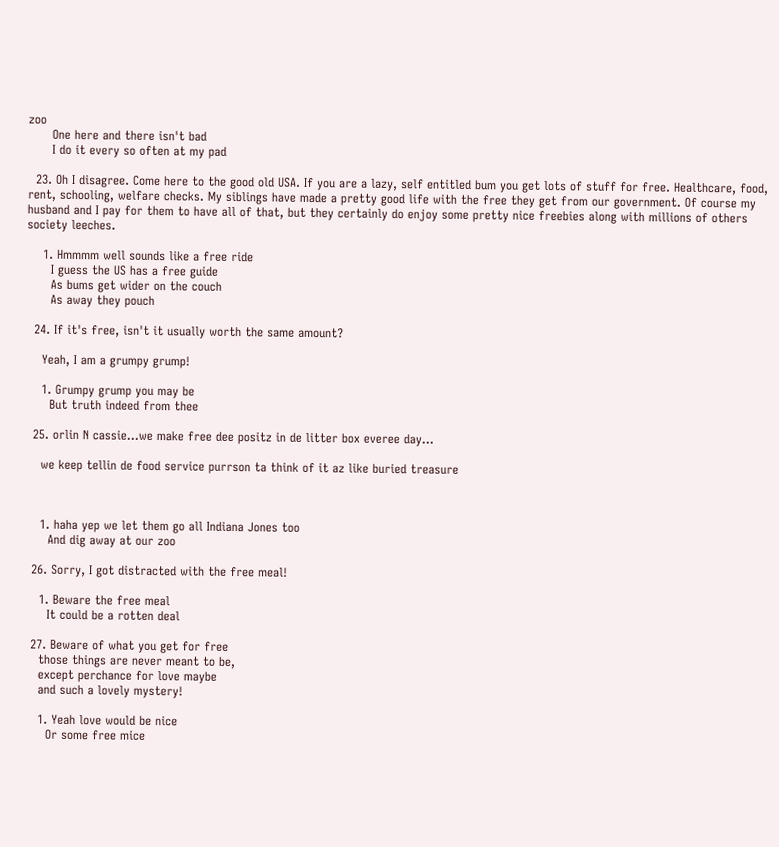zoo
      One here and there isn't bad
      I do it every so often at my pad

  23. Oh I disagree. Come here to the good old USA. If you are a lazy, self entitled bum you get lots of stuff for free. Healthcare, food, rent, schooling, welfare checks. My siblings have made a pretty good life with the free they get from our government. Of course my husband and I pay for them to have all of that, but they certainly do enjoy some pretty nice freebies along with millions of others society leeches.

    1. Hmmmm well sounds like a free ride
      I guess the US has a free guide
      As bums get wider on the couch
      As away they pouch

  24. If it's free, isn't it usually worth the same amount?

    Yeah, I am a grumpy grump!

    1. Grumpy grump you may be
      But truth indeed from thee

  25. orlin N cassie...we make free dee positz in de litter box everee day...

    we keep tellin de food service purrson ta think of it az like buried treasure



    1. haha yep we let them go all Indiana Jones too
      And dig away at our zoo

  26. Sorry, I got distracted with the free meal!

    1. Beware the free meal
      It could be a rotten deal

  27. Beware of what you get for free
    those things are never meant to be,
    except perchance for love maybe
    and such a lovely mystery!

    1. Yeah love would be nice
      Or some free mice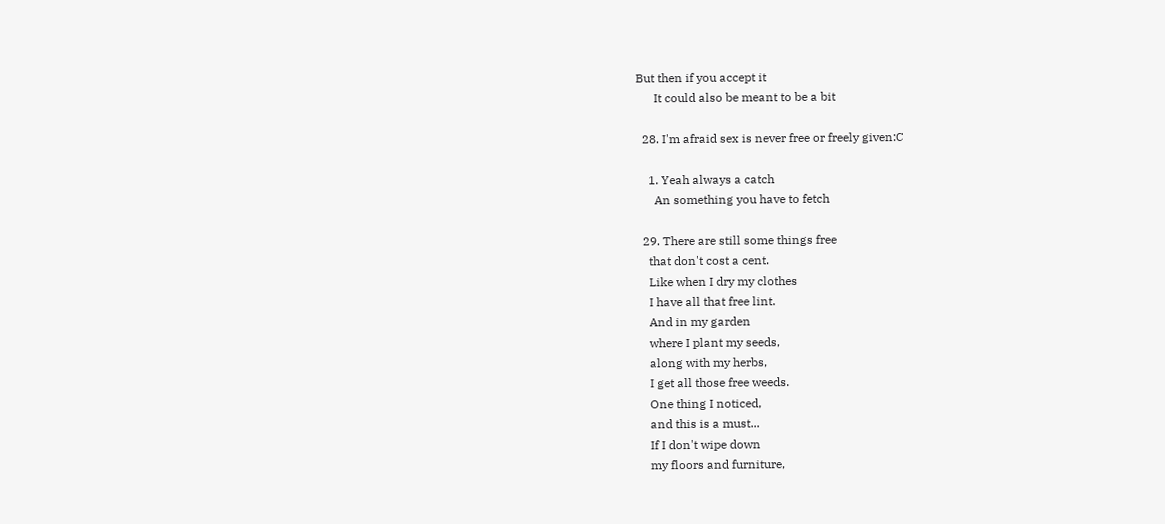But then if you accept it
      It could also be meant to be a bit

  28. I'm afraid sex is never free or freely given:C

    1. Yeah always a catch
      An something you have to fetch

  29. There are still some things free
    that don't cost a cent.
    Like when I dry my clothes
    I have all that free lint.
    And in my garden
    where I plant my seeds,
    along with my herbs,
    I get all those free weeds.
    One thing I noticed,
    and this is a must...
    If I don't wipe down
    my floors and furniture,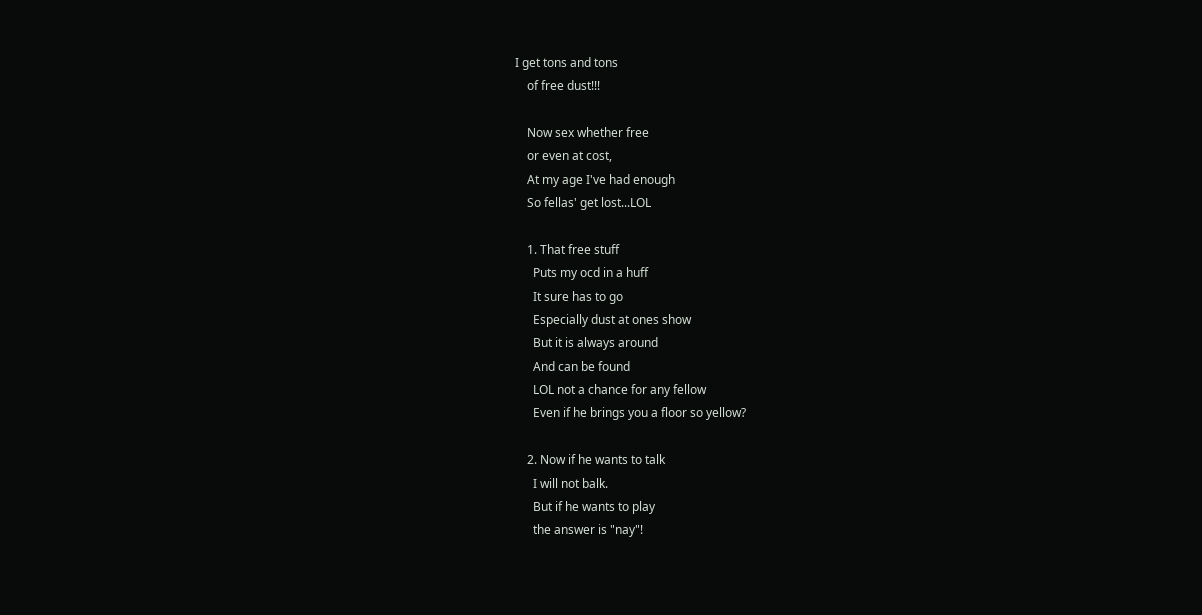I get tons and tons
    of free dust!!!

    Now sex whether free
    or even at cost,
    At my age I've had enough
    So fellas' get lost...LOL

    1. That free stuff
      Puts my ocd in a huff
      It sure has to go
      Especially dust at ones show
      But it is always around
      And can be found
      LOL not a chance for any fellow
      Even if he brings you a floor so yellow?

    2. Now if he wants to talk
      I will not balk.
      But if he wants to play
      the answer is "nay"!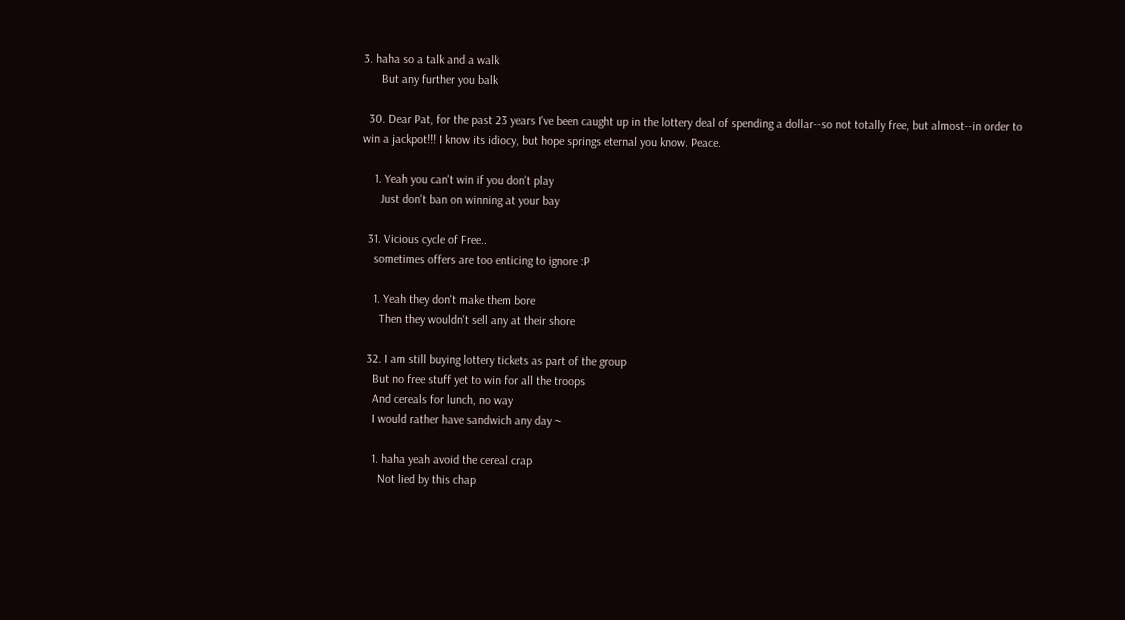3. haha so a talk and a walk
      But any further you balk

  30. Dear Pat, for the past 23 years I've been caught up in the lottery deal of spending a dollar--so not totally free, but almost--in order to win a jackpot!!! I know its idiocy, but hope springs eternal you know. Peace.

    1. Yeah you can't win if you don't play
      Just don't ban on winning at your bay

  31. Vicious cycle of Free..
    sometimes offers are too enticing to ignore :P

    1. Yeah they don't make them bore
      Then they wouldn't sell any at their shore

  32. I am still buying lottery tickets as part of the group
    But no free stuff yet to win for all the troops
    And cereals for lunch, no way
    I would rather have sandwich any day ~

    1. haha yeah avoid the cereal crap
      Not lied by this chap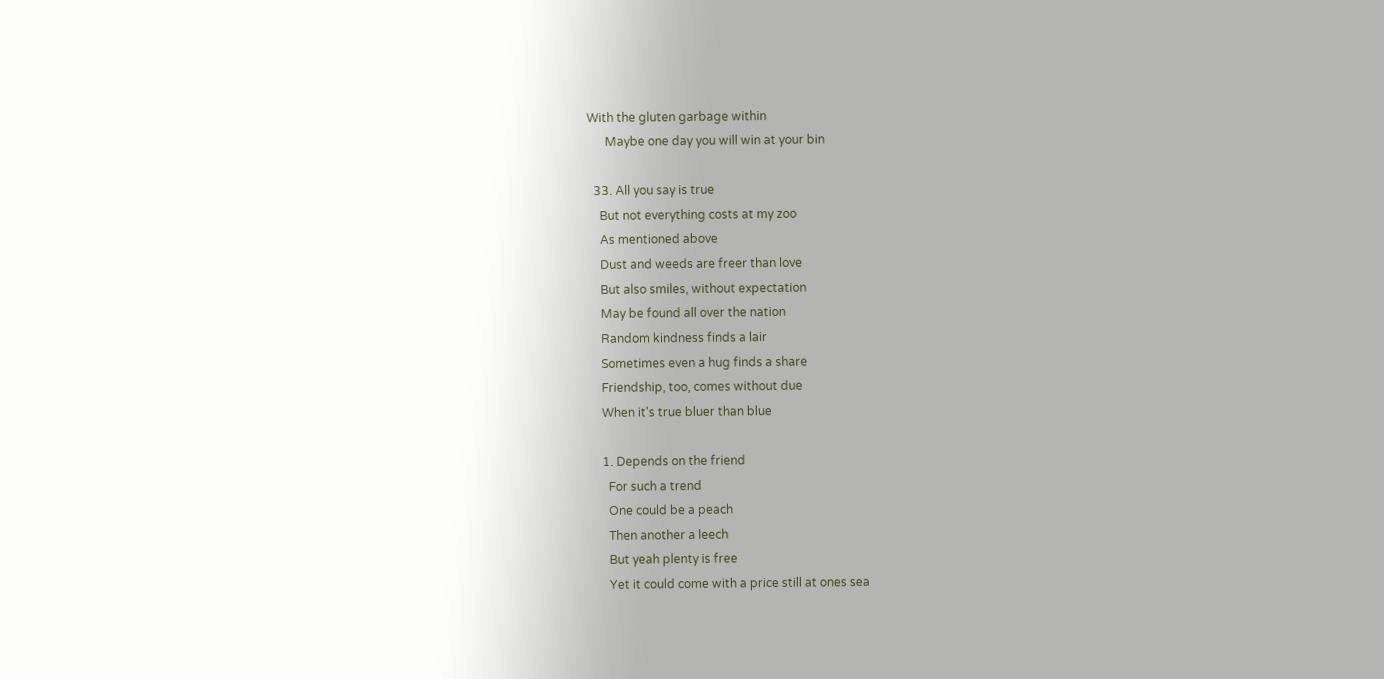With the gluten garbage within
      Maybe one day you will win at your bin

  33. All you say is true
    But not everything costs at my zoo
    As mentioned above
    Dust and weeds are freer than love
    But also smiles, without expectation
    May be found all over the nation
    Random kindness finds a lair
    Sometimes even a hug finds a share
    Friendship, too, comes without due
    When it's true bluer than blue

    1. Depends on the friend
      For such a trend
      One could be a peach
      Then another a leech
      But yeah plenty is free
      Yet it could come with a price still at ones sea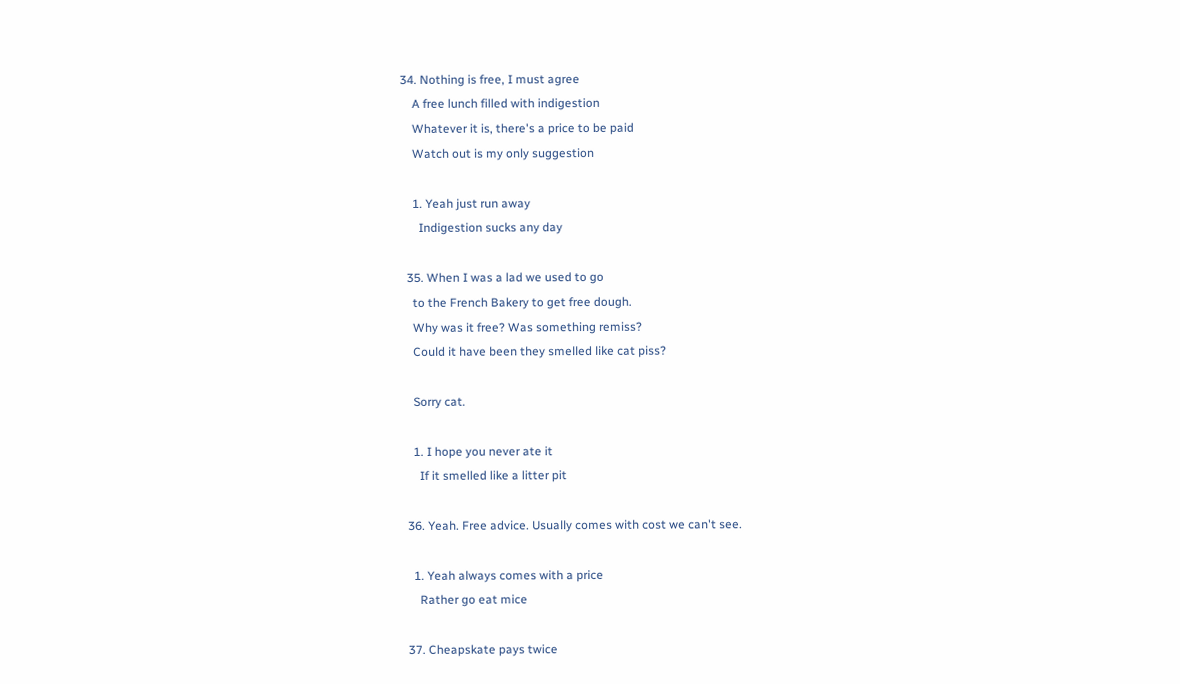34. Nothing is free, I must agree
    A free lunch filled with indigestion
    Whatever it is, there's a price to be paid
    Watch out is my only suggestion

    1. Yeah just run away
      Indigestion sucks any day

  35. When I was a lad we used to go
    to the French Bakery to get free dough.
    Why was it free? Was something remiss?
    Could it have been they smelled like cat piss?

    Sorry cat.

    1. I hope you never ate it
      If it smelled like a litter pit

  36. Yeah. Free advice. Usually comes with cost we can't see.

    1. Yeah always comes with a price
      Rather go eat mice

  37. Cheapskate pays twice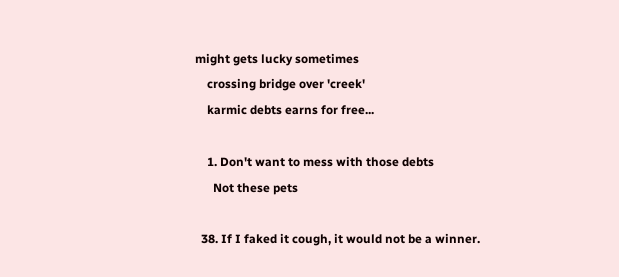might gets lucky sometimes
    crossing bridge over 'creek'
    karmic debts earns for free...

    1. Don't want to mess with those debts
      Not these pets

  38. If I faked it cough, it would not be a winner.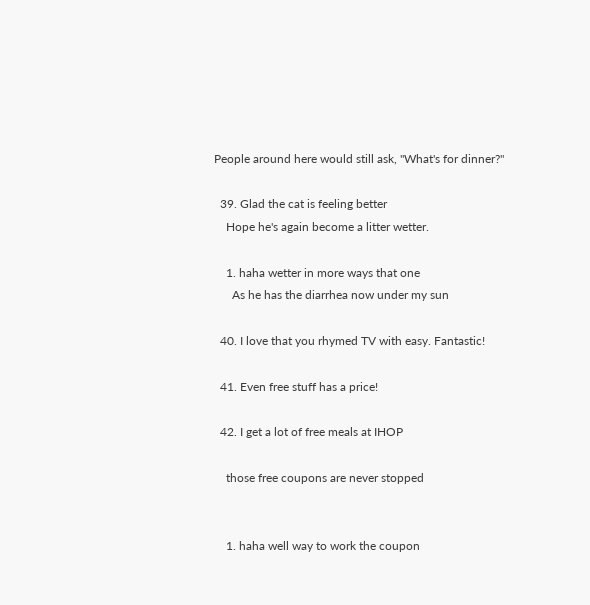People around here would still ask, "What's for dinner?"

  39. Glad the cat is feeling better
    Hope he's again become a litter wetter.

    1. haha wetter in more ways that one
      As he has the diarrhea now under my sun

  40. I love that you rhymed TV with easy. Fantastic!

  41. Even free stuff has a price!

  42. I get a lot of free meals at IHOP

    those free coupons are never stopped


    1. haha well way to work the coupon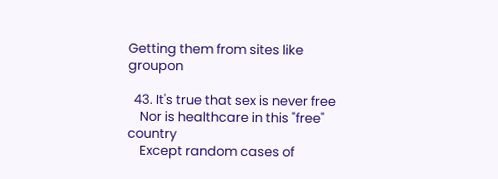Getting them from sites like groupon

  43. It's true that sex is never free
    Nor is healthcare in this "free" country
    Except random cases of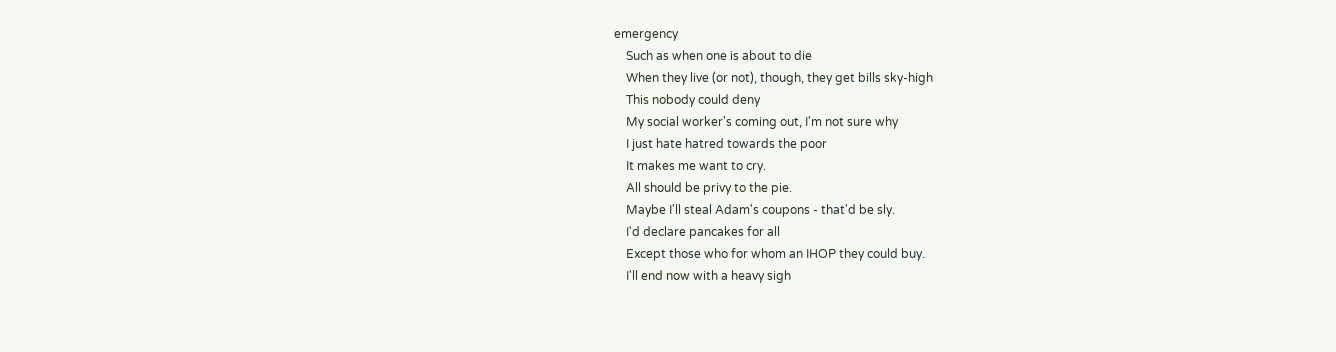emergency
    Such as when one is about to die
    When they live (or not), though, they get bills sky-high
    This nobody could deny
    My social worker's coming out, I'm not sure why
    I just hate hatred towards the poor
    It makes me want to cry.
    All should be privy to the pie.
    Maybe I'll steal Adam's coupons - that'd be sly.
    I'd declare pancakes for all
    Except those who for whom an IHOP they could buy.
    I'll end now with a heavy sigh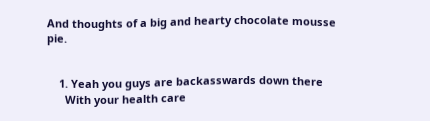And thoughts of a big and hearty chocolate mousse pie.


    1. Yeah you guys are backasswards down there
      With your health care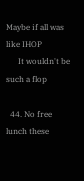Maybe if all was like IHOP
      It wouldn't be such a flop

  44. No free lunch these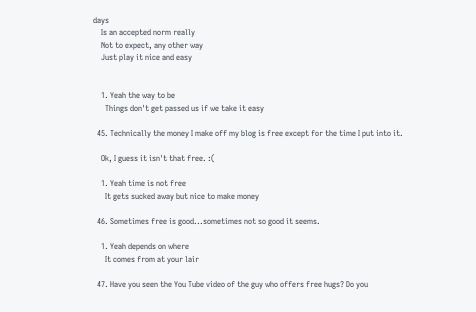days
    Is an accepted norm really
    Not to expect, any other way
    Just play it nice and easy


    1. Yeah the way to be
      Things don't get passed us if we take it easy

  45. Technically the money I make off my blog is free except for the time I put into it.

    Ok, I guess it isn't that free. :(

    1. Yeah time is not free
      It gets sucked away but nice to make money

  46. Sometimes free is good...sometimes not so good it seems.

    1. Yeah depends on where
      It comes from at your lair

  47. Have you seen the You Tube video of the guy who offers free hugs? Do you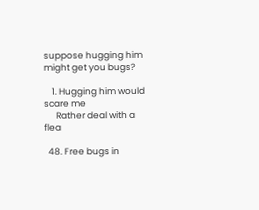suppose hugging him might get you bugs?

    1. Hugging him would scare me
      Rather deal with a flea

  48. Free bugs in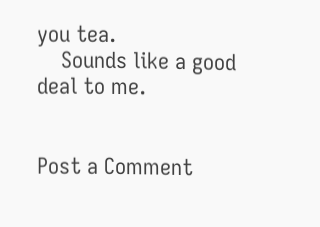you tea.
    Sounds like a good deal to me.


Post a Comment